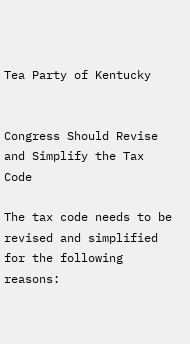Tea Party of Kentucky


Congress Should Revise and Simplify the Tax Code

The tax code needs to be revised and simplified for the following reasons: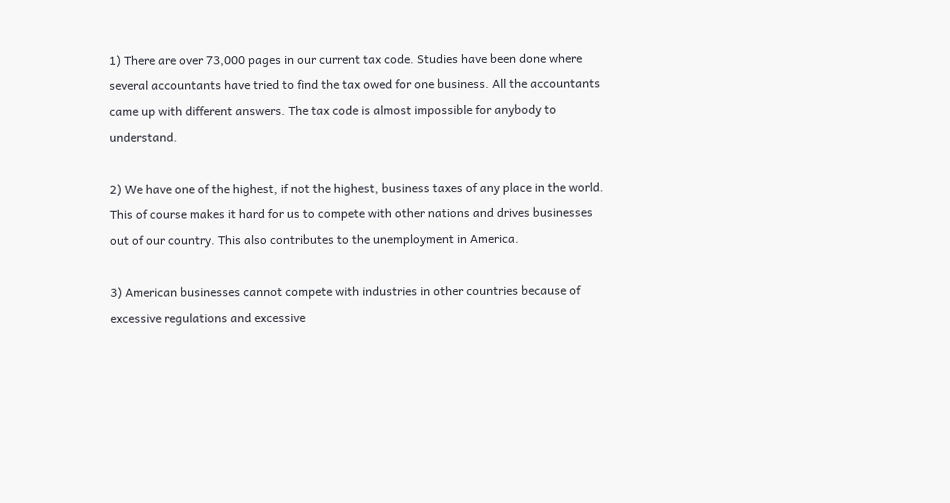1) There are over 73,000 pages in our current tax code. Studies have been done where several accountants have tried to find the tax owed for one business. All the accountants came up with different answers. The tax code is almost impossible for anybody to understand.

2) We have one of the highest, if not the highest, business taxes of any place in the world. This of course makes it hard for us to compete with other nations and drives businesses out of our country. This also contributes to the unemployment in America.

3) American businesses cannot compete with industries in other countries because of excessive regulations and excessive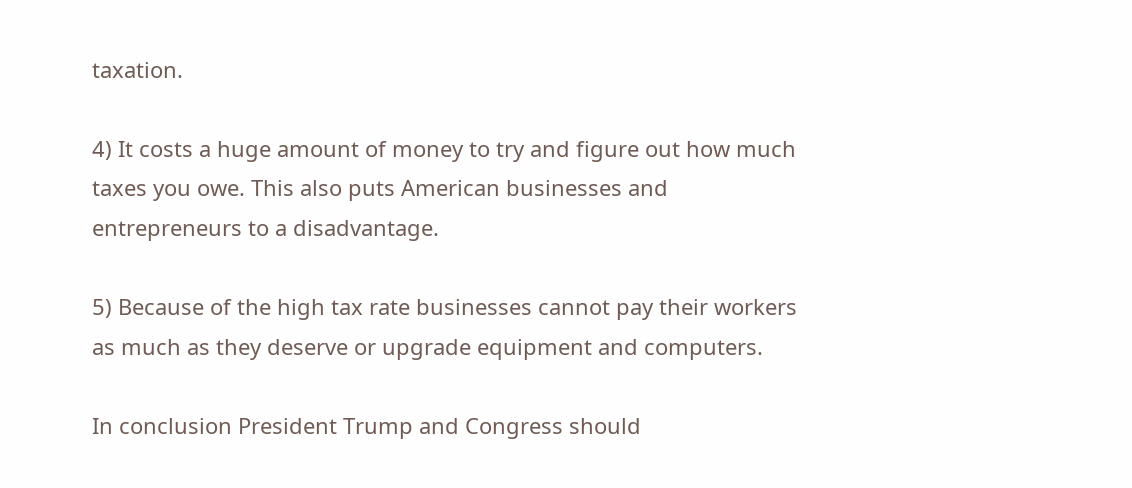taxation.

4) It costs a huge amount of money to try and figure out how much taxes you owe. This also puts American businesses and entrepreneurs to a disadvantage.

5) Because of the high tax rate businesses cannot pay their workers as much as they deserve or upgrade equipment and computers.

In conclusion President Trump and Congress should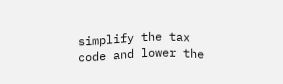simplify the tax code and lower the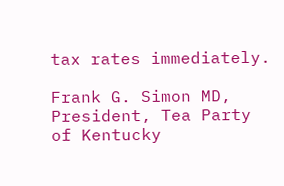tax rates immediately.

Frank G. Simon MD, President, Tea Party of Kentucky